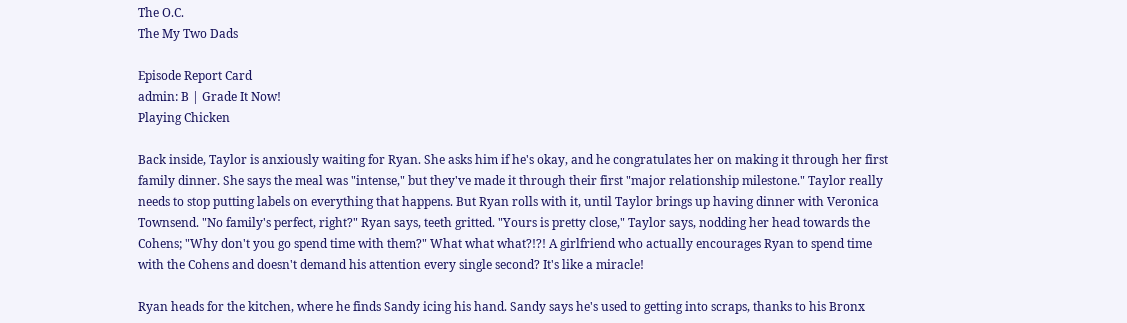The O.C.
The My Two Dads

Episode Report Card
admin: B | Grade It Now!
Playing Chicken

Back inside, Taylor is anxiously waiting for Ryan. She asks him if he's okay, and he congratulates her on making it through her first family dinner. She says the meal was "intense," but they've made it through their first "major relationship milestone." Taylor really needs to stop putting labels on everything that happens. But Ryan rolls with it, until Taylor brings up having dinner with Veronica Townsend. "No family's perfect, right?" Ryan says, teeth gritted. "Yours is pretty close," Taylor says, nodding her head towards the Cohens; "Why don't you go spend time with them?" What what what?!?! A girlfriend who actually encourages Ryan to spend time with the Cohens and doesn't demand his attention every single second? It's like a miracle!

Ryan heads for the kitchen, where he finds Sandy icing his hand. Sandy says he's used to getting into scraps, thanks to his Bronx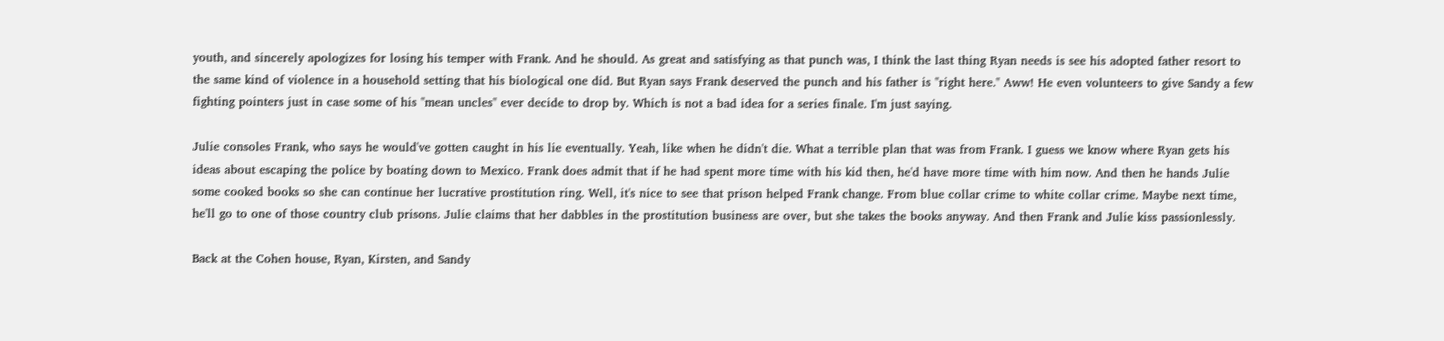youth, and sincerely apologizes for losing his temper with Frank. And he should. As great and satisfying as that punch was, I think the last thing Ryan needs is see his adopted father resort to the same kind of violence in a household setting that his biological one did. But Ryan says Frank deserved the punch and his father is "right here." Aww! He even volunteers to give Sandy a few fighting pointers just in case some of his "mean uncles" ever decide to drop by. Which is not a bad idea for a series finale. I'm just saying.

Julie consoles Frank, who says he would've gotten caught in his lie eventually. Yeah, like when he didn't die. What a terrible plan that was from Frank. I guess we know where Ryan gets his ideas about escaping the police by boating down to Mexico. Frank does admit that if he had spent more time with his kid then, he'd have more time with him now. And then he hands Julie some cooked books so she can continue her lucrative prostitution ring. Well, it's nice to see that prison helped Frank change. From blue collar crime to white collar crime. Maybe next time, he'll go to one of those country club prisons. Julie claims that her dabbles in the prostitution business are over, but she takes the books anyway. And then Frank and Julie kiss passionlessly.

Back at the Cohen house, Ryan, Kirsten, and Sandy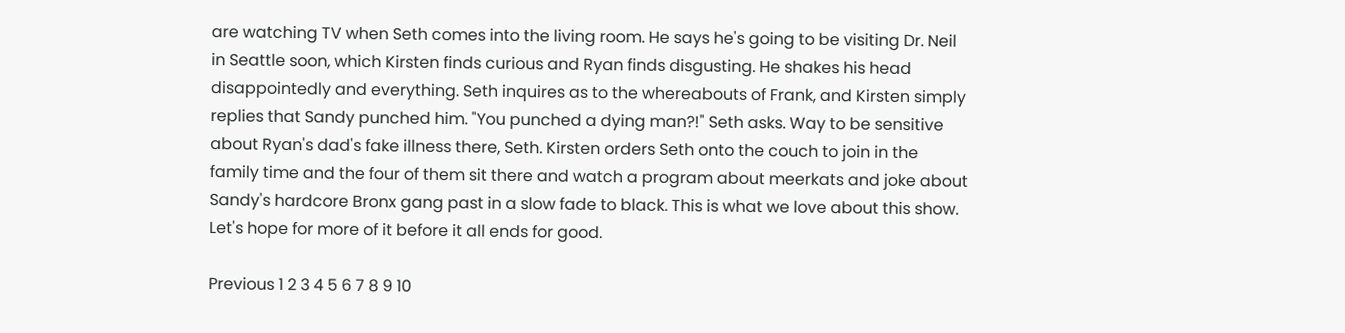are watching TV when Seth comes into the living room. He says he's going to be visiting Dr. Neil in Seattle soon, which Kirsten finds curious and Ryan finds disgusting. He shakes his head disappointedly and everything. Seth inquires as to the whereabouts of Frank, and Kirsten simply replies that Sandy punched him. "You punched a dying man?!" Seth asks. Way to be sensitive about Ryan's dad's fake illness there, Seth. Kirsten orders Seth onto the couch to join in the family time and the four of them sit there and watch a program about meerkats and joke about Sandy's hardcore Bronx gang past in a slow fade to black. This is what we love about this show. Let's hope for more of it before it all ends for good.

Previous 1 2 3 4 5 6 7 8 9 10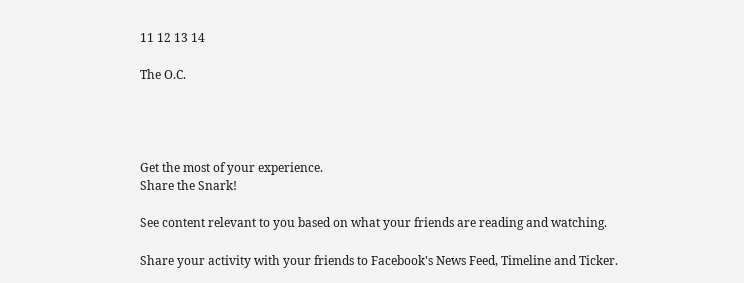11 12 13 14

The O.C.




Get the most of your experience.
Share the Snark!

See content relevant to you based on what your friends are reading and watching.

Share your activity with your friends to Facebook's News Feed, Timeline and Ticker.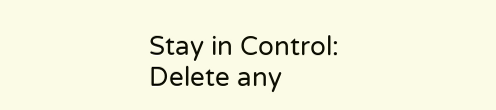Stay in Control: Delete any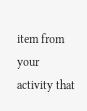item from your activity that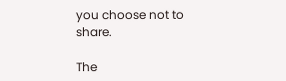you choose not to share.

The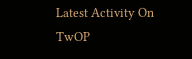Latest Activity On TwOP